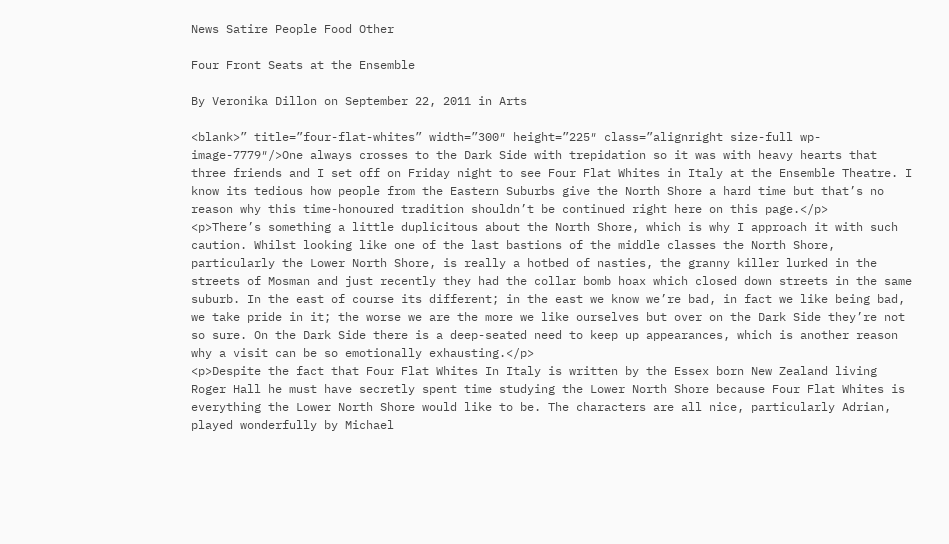News Satire People Food Other

Four Front Seats at the Ensemble

By Veronika Dillon on September 22, 2011 in Arts

<blank>” title=”four-flat-whites” width=”300″ height=”225″ class=”alignright size-full wp-image-7779″/>One always crosses to the Dark Side with trepidation so it was with heavy hearts that three friends and I set off on Friday night to see Four Flat Whites in Italy at the Ensemble Theatre. I know its tedious how people from the Eastern Suburbs give the North Shore a hard time but that’s no reason why this time-honoured tradition shouldn’t be continued right here on this page.</p>
<p>There’s something a little duplicitous about the North Shore, which is why I approach it with such caution. Whilst looking like one of the last bastions of the middle classes the North Shore, particularly the Lower North Shore, is really a hotbed of nasties, the granny killer lurked in the streets of Mosman and just recently they had the collar bomb hoax which closed down streets in the same suburb. In the east of course its different; in the east we know we’re bad, in fact we like being bad, we take pride in it; the worse we are the more we like ourselves but over on the Dark Side they’re not so sure. On the Dark Side there is a deep-seated need to keep up appearances, which is another reason why a visit can be so emotionally exhausting.</p>
<p>Despite the fact that Four Flat Whites In Italy is written by the Essex born New Zealand living Roger Hall he must have secretly spent time studying the Lower North Shore because Four Flat Whites is everything the Lower North Shore would like to be. The characters are all nice, particularly Adrian, played wonderfully by Michael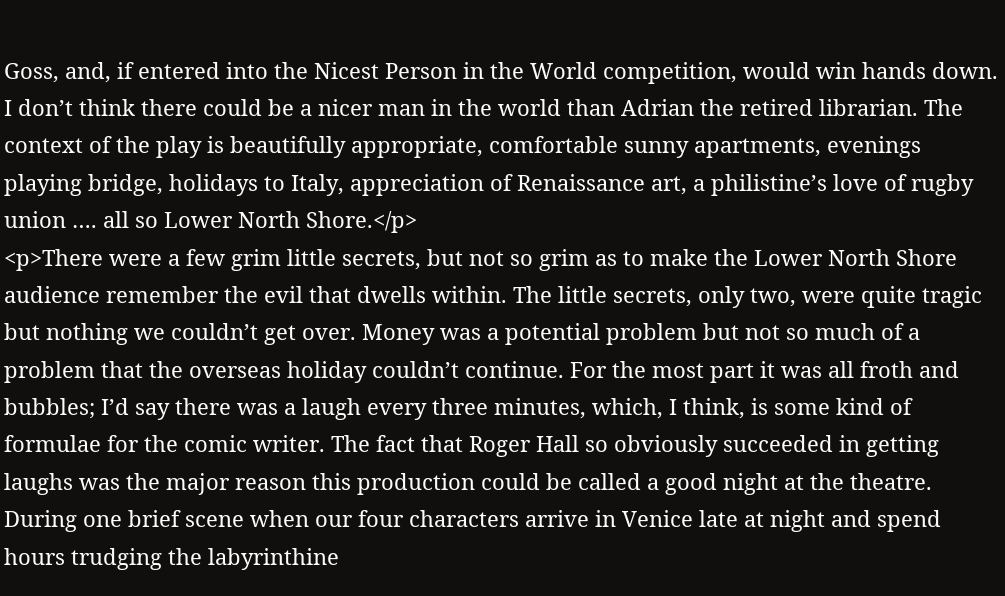Goss, and, if entered into the Nicest Person in the World competition, would win hands down. I don’t think there could be a nicer man in the world than Adrian the retired librarian. The context of the play is beautifully appropriate, comfortable sunny apartments, evenings playing bridge, holidays to Italy, appreciation of Renaissance art, a philistine’s love of rugby union …. all so Lower North Shore.</p>
<p>There were a few grim little secrets, but not so grim as to make the Lower North Shore audience remember the evil that dwells within. The little secrets, only two, were quite tragic but nothing we couldn’t get over. Money was a potential problem but not so much of a problem that the overseas holiday couldn’t continue. For the most part it was all froth and bubbles; I’d say there was a laugh every three minutes, which, I think, is some kind of formulae for the comic writer. The fact that Roger Hall so obviously succeeded in getting laughs was the major reason this production could be called a good night at the theatre. During one brief scene when our four characters arrive in Venice late at night and spend hours trudging the labyrinthine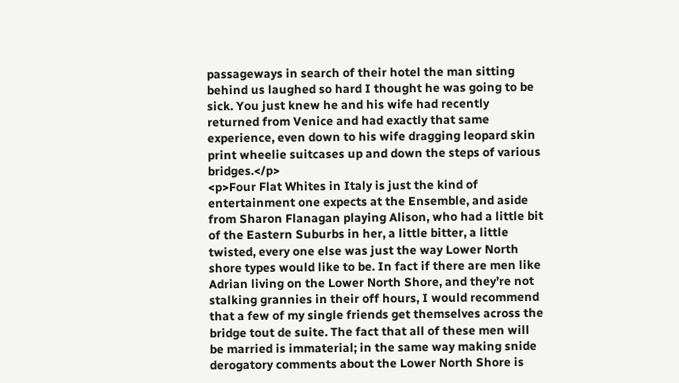passageways in search of their hotel the man sitting behind us laughed so hard I thought he was going to be sick. You just knew he and his wife had recently returned from Venice and had exactly that same experience, even down to his wife dragging leopard skin print wheelie suitcases up and down the steps of various bridges.</p>
<p>Four Flat Whites in Italy is just the kind of entertainment one expects at the Ensemble, and aside from Sharon Flanagan playing Alison, who had a little bit of the Eastern Suburbs in her, a little bitter, a little twisted, every one else was just the way Lower North shore types would like to be. In fact if there are men like Adrian living on the Lower North Shore, and they’re not stalking grannies in their off hours, I would recommend that a few of my single friends get themselves across the bridge tout de suite. The fact that all of these men will be married is immaterial; in the same way making snide derogatory comments about the Lower North Shore is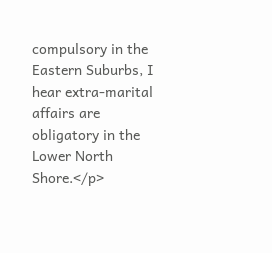compulsory in the Eastern Suburbs, I hear extra-marital affairs are obligatory in the Lower North Shore.</p>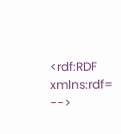<rdf:RDF xmlns:rdf= -->